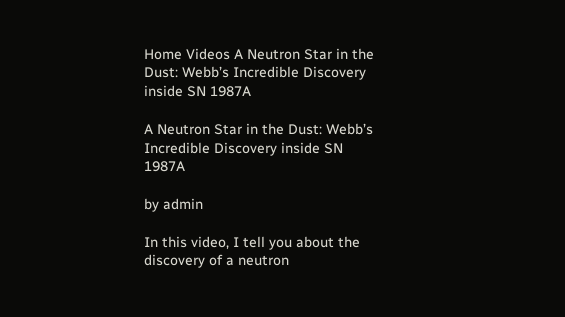Home Videos A Neutron Star in the Dust: Webb’s Incredible Discovery inside SN 1987A

A Neutron Star in the Dust: Webb’s Incredible Discovery inside SN 1987A

by admin

In this video, I tell you about the discovery of a neutron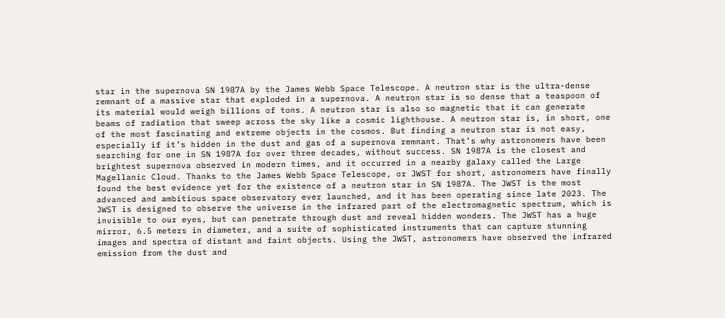star in the supernova SN 1987A by the James Webb Space Telescope. A neutron star is the ultra-dense remnant of a massive star that exploded in a supernova. A neutron star is so dense that a teaspoon of its material would weigh billions of tons. A neutron star is also so magnetic that it can generate beams of radiation that sweep across the sky like a cosmic lighthouse. A neutron star is, in short, one of the most fascinating and extreme objects in the cosmos. But finding a neutron star is not easy, especially if it’s hidden in the dust and gas of a supernova remnant. That’s why astronomers have been searching for one in SN 1987A for over three decades, without success. SN 1987A is the closest and brightest supernova observed in modern times, and it occurred in a nearby galaxy called the Large Magellanic Cloud. Thanks to the James Webb Space Telescope, or JWST for short, astronomers have finally found the best evidence yet for the existence of a neutron star in SN 1987A. The JWST is the most advanced and ambitious space observatory ever launched, and it has been operating since late 2023. The JWST is designed to observe the universe in the infrared part of the electromagnetic spectrum, which is invisible to our eyes, but can penetrate through dust and reveal hidden wonders. The JWST has a huge mirror, 6.5 meters in diameter, and a suite of sophisticated instruments that can capture stunning images and spectra of distant and faint objects. Using the JWST, astronomers have observed the infrared emission from the dust and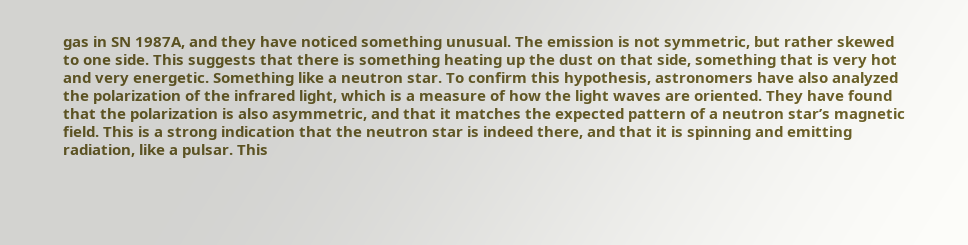gas in SN 1987A, and they have noticed something unusual. The emission is not symmetric, but rather skewed to one side. This suggests that there is something heating up the dust on that side, something that is very hot and very energetic. Something like a neutron star. To confirm this hypothesis, astronomers have also analyzed the polarization of the infrared light, which is a measure of how the light waves are oriented. They have found that the polarization is also asymmetric, and that it matches the expected pattern of a neutron star’s magnetic field. This is a strong indication that the neutron star is indeed there, and that it is spinning and emitting radiation, like a pulsar. This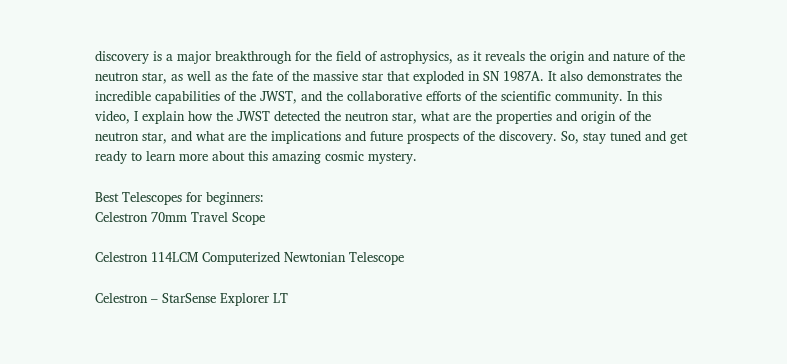discovery is a major breakthrough for the field of astrophysics, as it reveals the origin and nature of the neutron star, as well as the fate of the massive star that exploded in SN 1987A. It also demonstrates the incredible capabilities of the JWST, and the collaborative efforts of the scientific community. In this video, I explain how the JWST detected the neutron star, what are the properties and origin of the neutron star, and what are the implications and future prospects of the discovery. So, stay tuned and get ready to learn more about this amazing cosmic mystery.

Best Telescopes for beginners:
Celestron 70mm Travel Scope

Celestron 114LCM Computerized Newtonian Telescope

Celestron – StarSense Explorer LT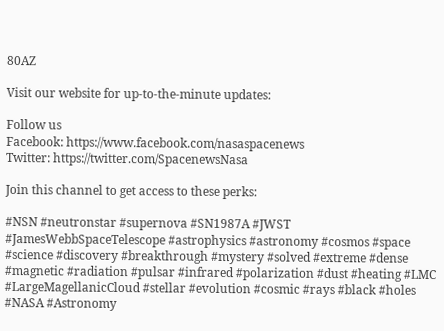80AZ

Visit our website for up-to-the-minute updates:

Follow us
Facebook: https://www.facebook.com/nasaspacenews
Twitter: https://twitter.com/SpacenewsNasa

Join this channel to get access to these perks:

#NSN #neutronstar #supernova #SN1987A #JWST #JamesWebbSpaceTelescope #astrophysics #astronomy #cosmos #space #science #discovery #breakthrough #mystery #solved #extreme #dense #magnetic #radiation #pulsar #infrared #polarization #dust #heating #LMC #LargeMagellanicCloud #stellar #evolution #cosmic #rays #black #holes #NASA #Astronomy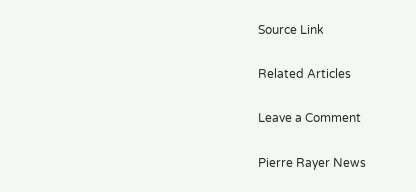Source Link

Related Articles

Leave a Comment

Pierre Rayer News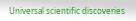Universal scientific discoveries